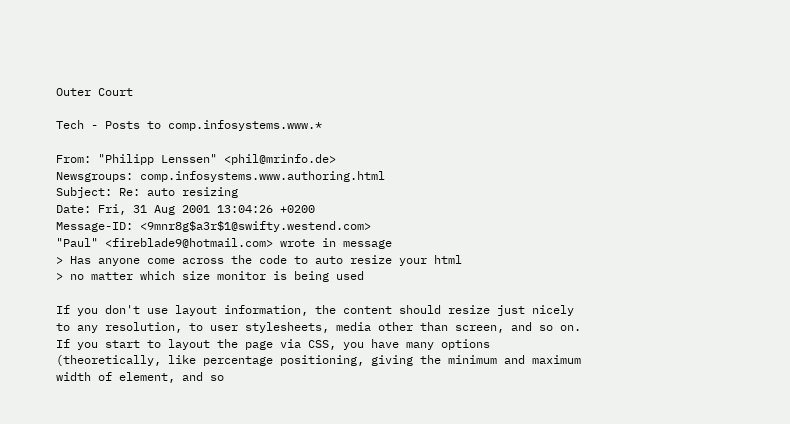Outer Court

Tech - Posts to comp.infosystems.www.*

From: "Philipp Lenssen" <phil@mrinfo.de>
Newsgroups: comp.infosystems.www.authoring.html
Subject: Re: auto resizing
Date: Fri, 31 Aug 2001 13:04:26 +0200
Message-ID: <9mnr8g$a3r$1@swifty.westend.com>
"Paul" <fireblade9@hotmail.com> wrote in message
> Has anyone come across the code to auto resize your html
> no matter which size monitor is being used

If you don't use layout information, the content should resize just nicely
to any resolution, to user stylesheets, media other than screen, and so on.
If you start to layout the page via CSS, you have many options
(theoretically, like percentage positioning, giving the minimum and maximum
width of element, and so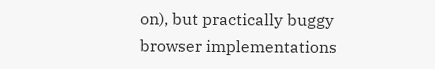on), but practically buggy browser implementations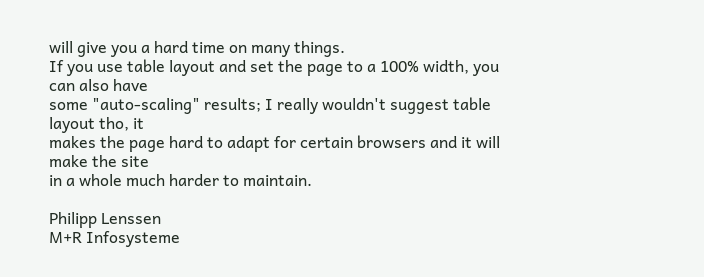will give you a hard time on many things.
If you use table layout and set the page to a 100% width, you can also have
some "auto-scaling" results; I really wouldn't suggest table layout tho, it
makes the page hard to adapt for certain browsers and it will make the site
in a whole much harder to maintain.

Philipp Lenssen
M+R Infosysteme